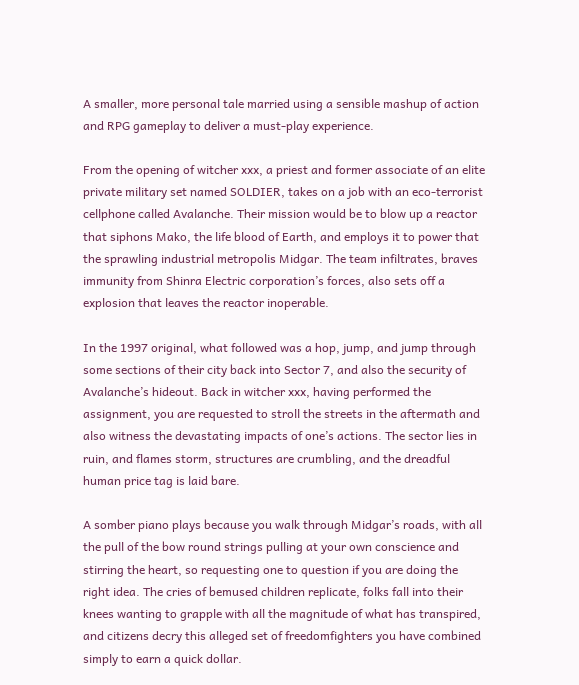A smaller, more personal tale married using a sensible mashup of action and RPG gameplay to deliver a must-play experience.

From the opening of witcher xxx, a priest and former associate of an elite private military set named SOLDIER, takes on a job with an eco-terrorist cellphone called Avalanche. Their mission would be to blow up a reactor that siphons Mako, the life blood of Earth, and employs it to power that the sprawling industrial metropolis Midgar. The team infiltrates, braves immunity from Shinra Electric corporation’s forces, also sets off a explosion that leaves the reactor inoperable.

In the 1997 original, what followed was a hop, jump, and jump through some sections of their city back into Sector 7, and also the security of Avalanche’s hideout. Back in witcher xxx, having performed the assignment, you are requested to stroll the streets in the aftermath and also witness the devastating impacts of one’s actions. The sector lies in ruin, and flames storm, structures are crumbling, and the dreadful human price tag is laid bare.

A somber piano plays because you walk through Midgar’s roads, with all the pull of the bow round strings pulling at your own conscience and stirring the heart, so requesting one to question if you are doing the right idea. The cries of bemused children replicate, folks fall into their knees wanting to grapple with all the magnitude of what has transpired, and citizens decry this alleged set of freedomfighters you have combined simply to earn a quick dollar.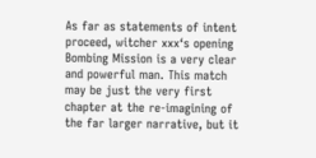As far as statements of intent proceed, witcher xxx‘s opening Bombing Mission is a very clear and powerful man. This match may be just the very first chapter at the re-imagining of the far larger narrative, but it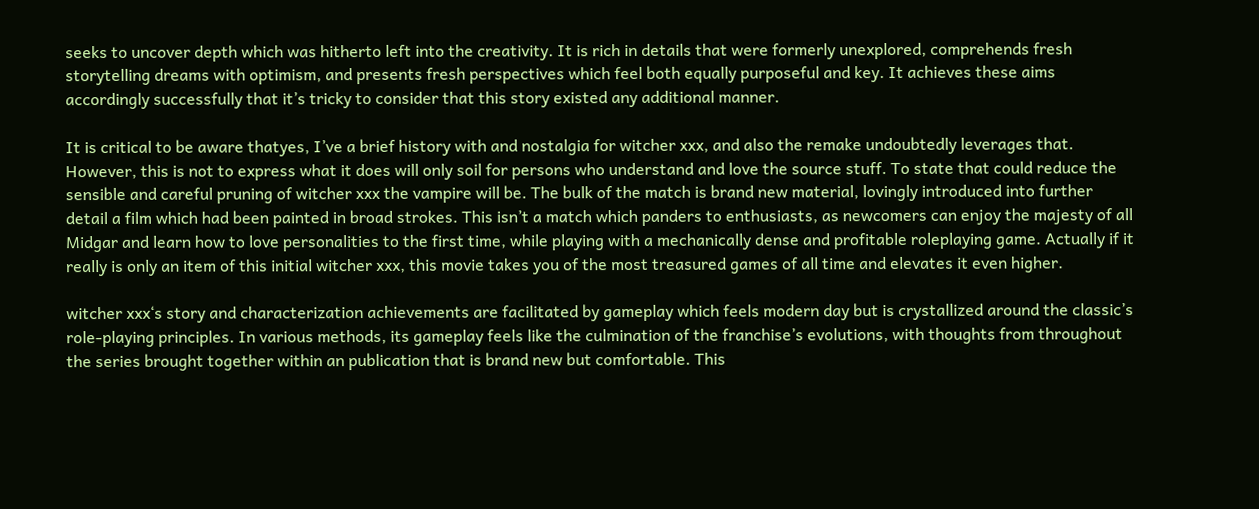seeks to uncover depth which was hitherto left into the creativity. It is rich in details that were formerly unexplored, comprehends fresh storytelling dreams with optimism, and presents fresh perspectives which feel both equally purposeful and key. It achieves these aims accordingly successfully that it’s tricky to consider that this story existed any additional manner.

It is critical to be aware thatyes, I’ve a brief history with and nostalgia for witcher xxx, and also the remake undoubtedly leverages that. However, this is not to express what it does will only soil for persons who understand and love the source stuff. To state that could reduce the sensible and careful pruning of witcher xxx the vampire will be. The bulk of the match is brand new material, lovingly introduced into further detail a film which had been painted in broad strokes. This isn’t a match which panders to enthusiasts, as newcomers can enjoy the majesty of all Midgar and learn how to love personalities to the first time, while playing with a mechanically dense and profitable roleplaying game. Actually if it really is only an item of this initial witcher xxx, this movie takes you of the most treasured games of all time and elevates it even higher.

witcher xxx‘s story and characterization achievements are facilitated by gameplay which feels modern day but is crystallized around the classic’s role-playing principles. In various methods, its gameplay feels like the culmination of the franchise’s evolutions, with thoughts from throughout the series brought together within an publication that is brand new but comfortable. This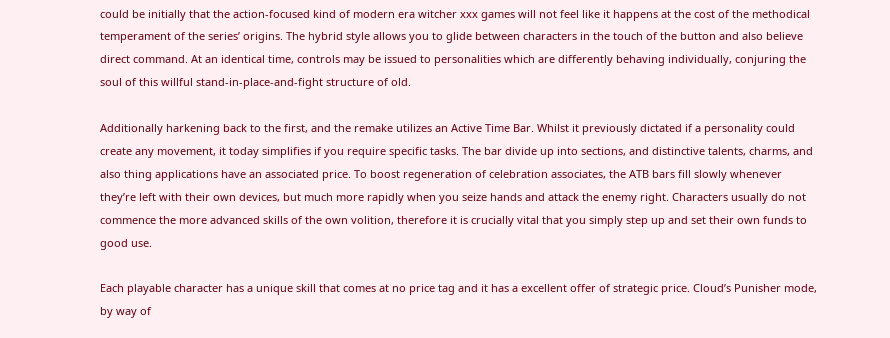could be initially that the action-focused kind of modern era witcher xxx games will not feel like it happens at the cost of the methodical temperament of the series’ origins. The hybrid style allows you to glide between characters in the touch of the button and also believe direct command. At an identical time, controls may be issued to personalities which are differently behaving individually, conjuring the soul of this willful stand-in-place-and-fight structure of old.

Additionally harkening back to the first, and the remake utilizes an Active Time Bar. Whilst it previously dictated if a personality could create any movement, it today simplifies if you require specific tasks. The bar divide up into sections, and distinctive talents, charms, and also thing applications have an associated price. To boost regeneration of celebration associates, the ATB bars fill slowly whenever they’re left with their own devices, but much more rapidly when you seize hands and attack the enemy right. Characters usually do not commence the more advanced skills of the own volition, therefore it is crucially vital that you simply step up and set their own funds to good use.

Each playable character has a unique skill that comes at no price tag and it has a excellent offer of strategic price. Cloud’s Punisher mode, by way of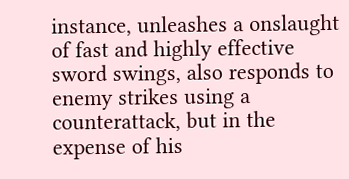instance, unleashes a onslaught of fast and highly effective sword swings, also responds to enemy strikes using a counterattack, but in the expense of his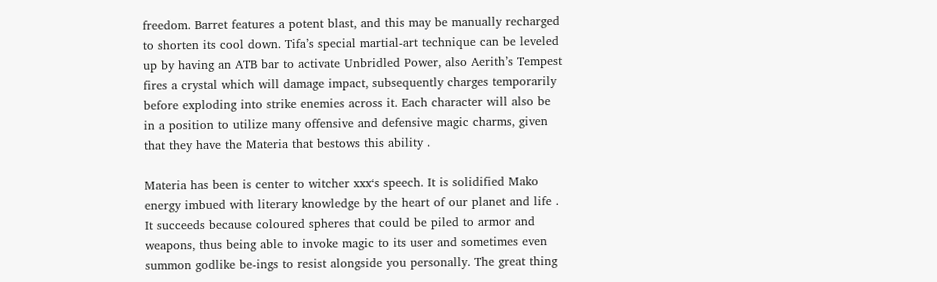freedom. Barret features a potent blast, and this may be manually recharged to shorten its cool down. Tifa’s special martial-art technique can be leveled up by having an ATB bar to activate Unbridled Power, also Aerith’s Tempest fires a crystal which will damage impact, subsequently charges temporarily before exploding into strike enemies across it. Each character will also be in a position to utilize many offensive and defensive magic charms, given that they have the Materia that bestows this ability .

Materia has been is center to witcher xxx‘s speech. It is solidified Mako energy imbued with literary knowledge by the heart of our planet and life . It succeeds because coloured spheres that could be piled to armor and weapons, thus being able to invoke magic to its user and sometimes even summon godlike be-ings to resist alongside you personally. The great thing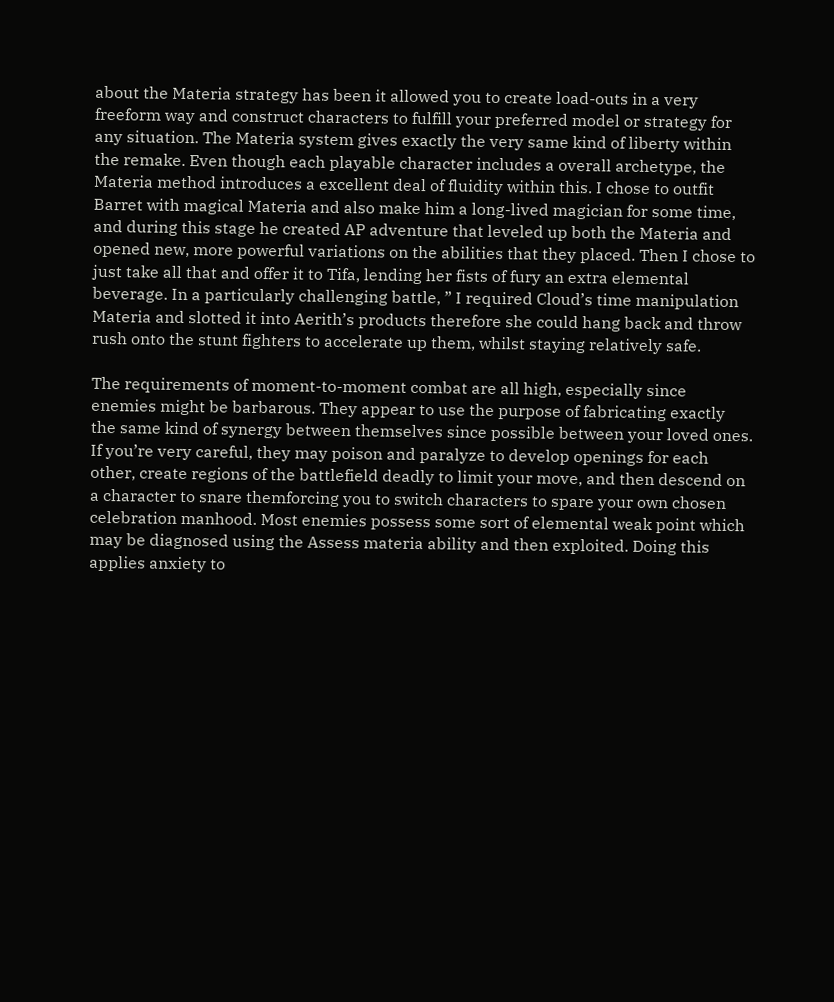about the Materia strategy has been it allowed you to create load-outs in a very freeform way and construct characters to fulfill your preferred model or strategy for any situation. The Materia system gives exactly the very same kind of liberty within the remake. Even though each playable character includes a overall archetype, the Materia method introduces a excellent deal of fluidity within this. I chose to outfit Barret with magical Materia and also make him a long-lived magician for some time, and during this stage he created AP adventure that leveled up both the Materia and opened new, more powerful variations on the abilities that they placed. Then I chose to just take all that and offer it to Tifa, lending her fists of fury an extra elemental beverage. In a particularly challenging battle, ” I required Cloud’s time manipulation Materia and slotted it into Aerith’s products therefore she could hang back and throw rush onto the stunt fighters to accelerate up them, whilst staying relatively safe.

The requirements of moment-to-moment combat are all high, especially since enemies might be barbarous. They appear to use the purpose of fabricating exactly the same kind of synergy between themselves since possible between your loved ones. If you’re very careful, they may poison and paralyze to develop openings for each other, create regions of the battlefield deadly to limit your move, and then descend on a character to snare themforcing you to switch characters to spare your own chosen celebration manhood. Most enemies possess some sort of elemental weak point which may be diagnosed using the Assess materia ability and then exploited. Doing this applies anxiety to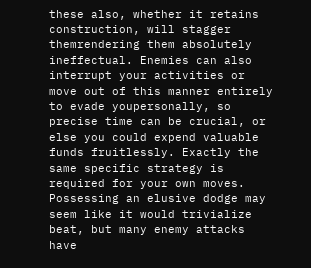these also, whether it retains construction, will stagger themrendering them absolutely ineffectual. Enemies can also interrupt your activities or move out of this manner entirely to evade youpersonally, so precise time can be crucial, or else you could expend valuable funds fruitlessly. Exactly the same specific strategy is required for your own moves. Possessing an elusive dodge may seem like it would trivialize beat, but many enemy attacks have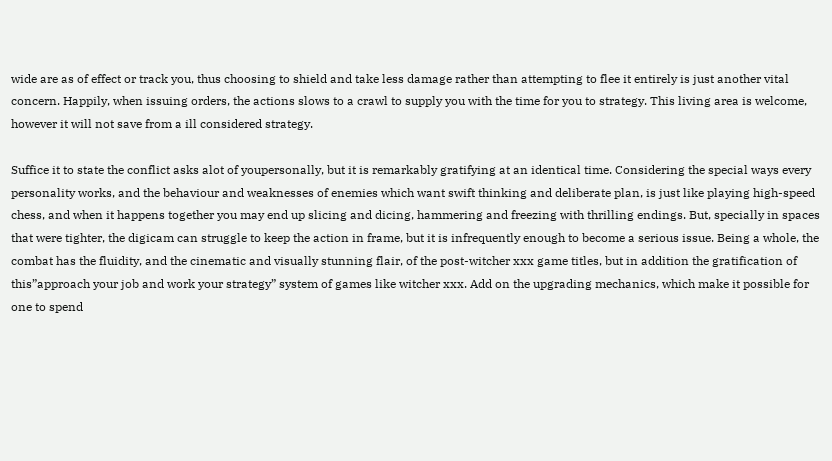wide are as of effect or track you, thus choosing to shield and take less damage rather than attempting to flee it entirely is just another vital concern. Happily, when issuing orders, the actions slows to a crawl to supply you with the time for you to strategy. This living area is welcome, however it will not save from a ill considered strategy.

Suffice it to state the conflict asks alot of youpersonally, but it is remarkably gratifying at an identical time. Considering the special ways every personality works, and the behaviour and weaknesses of enemies which want swift thinking and deliberate plan, is just like playing high-speed chess, and when it happens together you may end up slicing and dicing, hammering and freezing with thrilling endings. But, specially in spaces that were tighter, the digicam can struggle to keep the action in frame, but it is infrequently enough to become a serious issue. Being a whole, the combat has the fluidity, and the cinematic and visually stunning flair, of the post-witcher xxx game titles, but in addition the gratification of this”approach your job and work your strategy” system of games like witcher xxx. Add on the upgrading mechanics, which make it possible for one to spend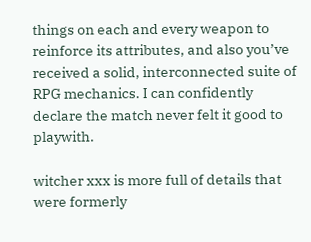things on each and every weapon to reinforce its attributes, and also you’ve received a solid, interconnected suite of RPG mechanics. I can confidently declare the match never felt it good to playwith.

witcher xxx is more full of details that were formerly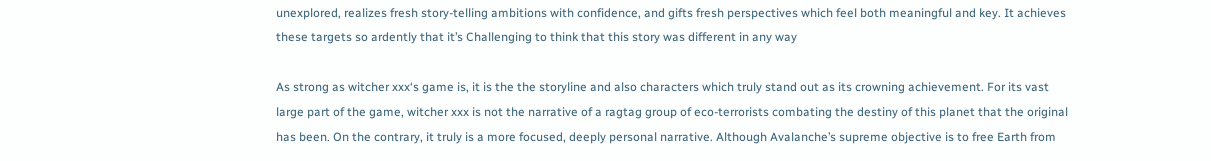unexplored, realizes fresh story-telling ambitions with confidence, and gifts fresh perspectives which feel both meaningful and key. It achieves these targets so ardently that it’s Challenging to think that this story was different in any way

As strong as witcher xxx‘s game is, it is the the storyline and also characters which truly stand out as its crowning achievement. For its vast large part of the game, witcher xxx is not the narrative of a ragtag group of eco-terrorists combating the destiny of this planet that the original has been. On the contrary, it truly is a more focused, deeply personal narrative. Although Avalanche’s supreme objective is to free Earth from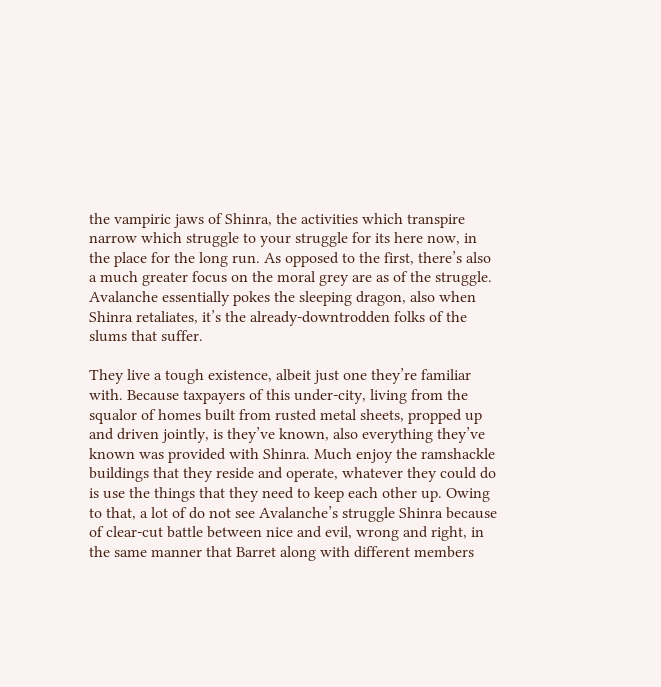the vampiric jaws of Shinra, the activities which transpire narrow which struggle to your struggle for its here now, in the place for the long run. As opposed to the first, there’s also a much greater focus on the moral grey are as of the struggle. Avalanche essentially pokes the sleeping dragon, also when Shinra retaliates, it’s the already-downtrodden folks of the slums that suffer.

They live a tough existence, albeit just one they’re familiar with. Because taxpayers of this under-city, living from the squalor of homes built from rusted metal sheets, propped up and driven jointly, is they’ve known, also everything they’ve known was provided with Shinra. Much enjoy the ramshackle buildings that they reside and operate, whatever they could do is use the things that they need to keep each other up. Owing to that, a lot of do not see Avalanche’s struggle Shinra because of clear-cut battle between nice and evil, wrong and right, in the same manner that Barret along with different members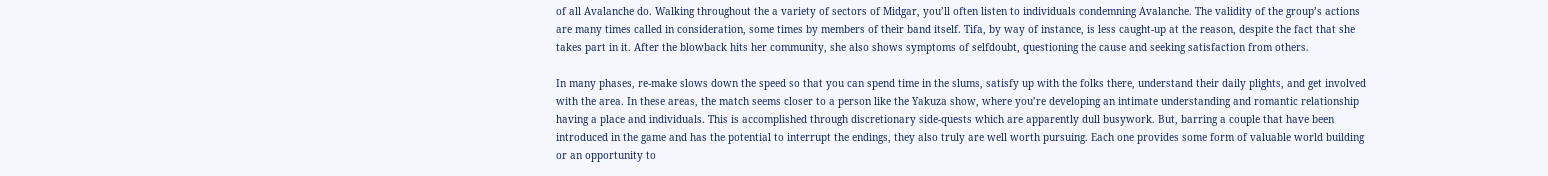of all Avalanche do. Walking throughout the a variety of sectors of Midgar, you’ll often listen to individuals condemning Avalanche. The validity of the group’s actions are many times called in consideration, some times by members of their band itself. Tifa, by way of instance, is less caught-up at the reason, despite the fact that she takes part in it. After the blowback hits her community, she also shows symptoms of selfdoubt, questioning the cause and seeking satisfaction from others.

In many phases, re-make slows down the speed so that you can spend time in the slums, satisfy up with the folks there, understand their daily plights, and get involved with the area. In these areas, the match seems closer to a person like the Yakuza show, where you’re developing an intimate understanding and romantic relationship having a place and individuals. This is accomplished through discretionary side-quests which are apparently dull busywork. But, barring a couple that have been introduced in the game and has the potential to interrupt the endings, they also truly are well worth pursuing. Each one provides some form of valuable world building or an opportunity to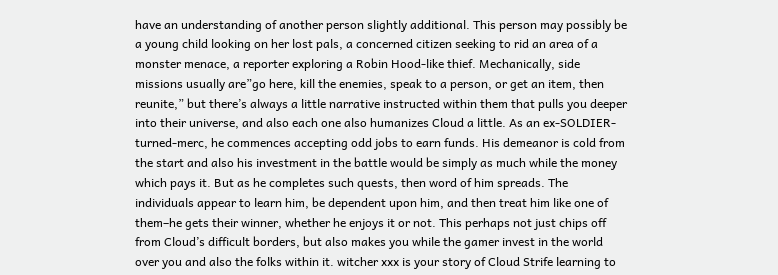have an understanding of another person slightly additional. This person may possibly be a young child looking on her lost pals, a concerned citizen seeking to rid an area of a monster menace, a reporter exploring a Robin Hood-like thief. Mechanically, side missions usually are”go here, kill the enemies, speak to a person, or get an item, then reunite,” but there’s always a little narrative instructed within them that pulls you deeper into their universe, and also each one also humanizes Cloud a little. As an ex-SOLDIER-turned-merc, he commences accepting odd jobs to earn funds. His demeanor is cold from the start and also his investment in the battle would be simply as much while the money which pays it. But as he completes such quests, then word of him spreads. The individuals appear to learn him, be dependent upon him, and then treat him like one of them–he gets their winner, whether he enjoys it or not. This perhaps not just chips off from Cloud’s difficult borders, but also makes you while the gamer invest in the world over you and also the folks within it. witcher xxx is your story of Cloud Strife learning to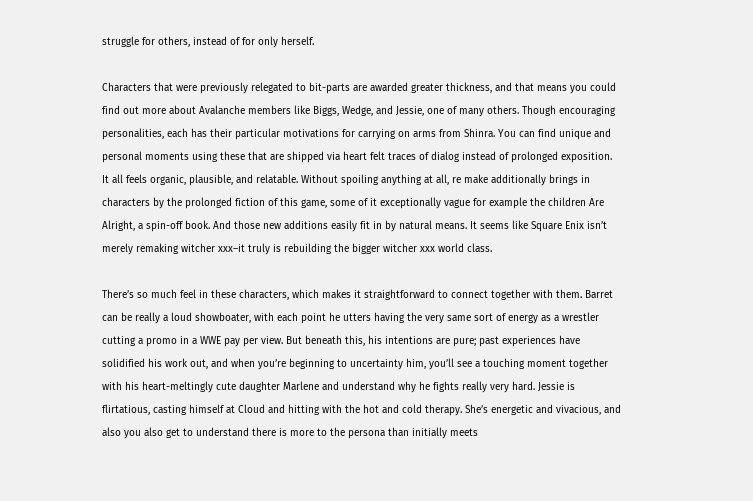struggle for others, instead of for only herself.

Characters that were previously relegated to bit-parts are awarded greater thickness, and that means you could find out more about Avalanche members like Biggs, Wedge, and Jessie, one of many others. Though encouraging personalities, each has their particular motivations for carrying on arms from Shinra. You can find unique and personal moments using these that are shipped via heart felt traces of dialog instead of prolonged exposition. It all feels organic, plausible, and relatable. Without spoiling anything at all, re make additionally brings in characters by the prolonged fiction of this game, some of it exceptionally vague for example the children Are Alright, a spin-off book. And those new additions easily fit in by natural means. It seems like Square Enix isn’t merely remaking witcher xxx–it truly is rebuilding the bigger witcher xxx world class.

There’s so much feel in these characters, which makes it straightforward to connect together with them. Barret can be really a loud showboater, with each point he utters having the very same sort of energy as a wrestler cutting a promo in a WWE pay per view. But beneath this, his intentions are pure; past experiences have solidified his work out, and when you’re beginning to uncertainty him, you’ll see a touching moment together with his heart-meltingly cute daughter Marlene and understand why he fights really very hard. Jessie is flirtatious, casting himself at Cloud and hitting with the hot and cold therapy. She’s energetic and vivacious, and also you also get to understand there is more to the persona than initially meets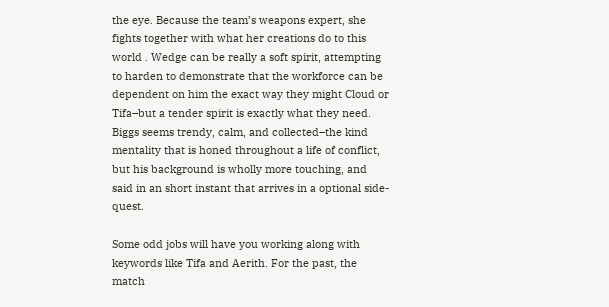the eye. Because the team’s weapons expert, she fights together with what her creations do to this world . Wedge can be really a soft spirit, attempting to harden to demonstrate that the workforce can be dependent on him the exact way they might Cloud or Tifa–but a tender spirit is exactly what they need. Biggs seems trendy, calm, and collected–the kind mentality that is honed throughout a life of conflict, but his background is wholly more touching, and said in an short instant that arrives in a optional side-quest.

Some odd jobs will have you working along with keywords like Tifa and Aerith. For the past, the match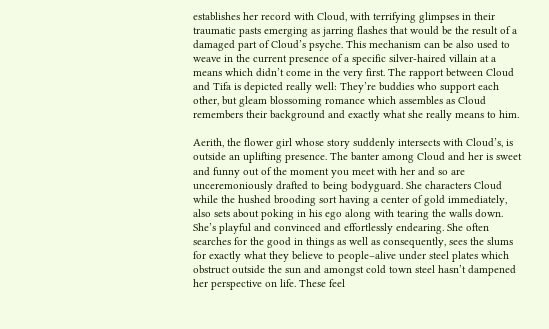establishes her record with Cloud, with terrifying glimpses in their traumatic pasts emerging as jarring flashes that would be the result of a damaged part of Cloud’s psyche. This mechanism can be also used to weave in the current presence of a specific silver-haired villain at a means which didn’t come in the very first. The rapport between Cloud and Tifa is depicted really well: They’re buddies who support each other, but gleam blossoming romance which assembles as Cloud remembers their background and exactly what she really means to him.

Aerith, the flower girl whose story suddenly intersects with Cloud’s, is outside an uplifting presence. The banter among Cloud and her is sweet and funny out of the moment you meet with her and so are unceremoniously drafted to being bodyguard. She characters Cloud while the hushed brooding sort having a center of gold immediately, also sets about poking in his ego along with tearing the walls down. She’s playful and convinced and effortlessly endearing. She often searches for the good in things as well as consequently, sees the slums for exactly what they believe to people–alive under steel plates which obstruct outside the sun and amongst cold town steel hasn’t dampened her perspective on life. These feel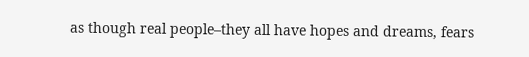as though real people–they all have hopes and dreams, fears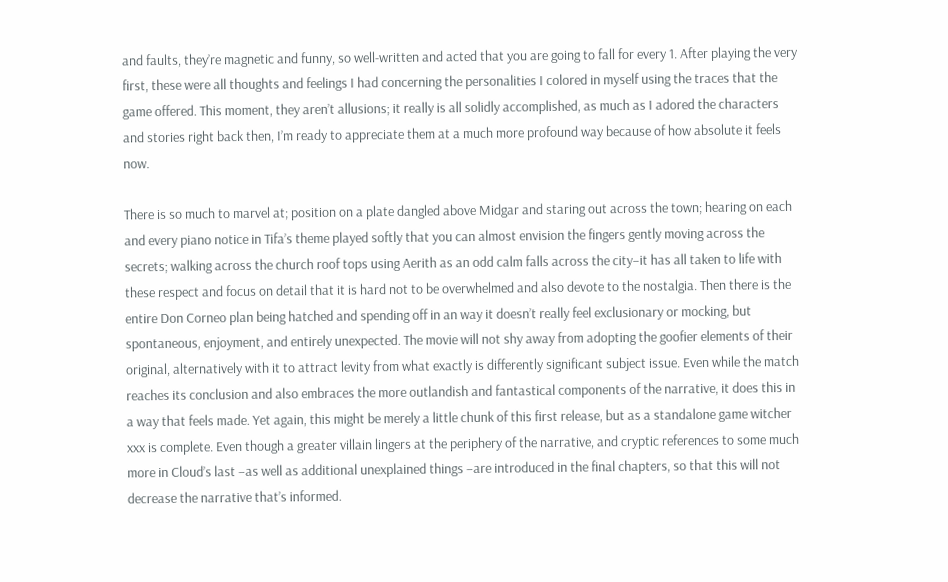and faults, they’re magnetic and funny, so well-written and acted that you are going to fall for every 1. After playing the very first, these were all thoughts and feelings I had concerning the personalities I colored in myself using the traces that the game offered. This moment, they aren’t allusions; it really is all solidly accomplished, as much as I adored the characters and stories right back then, I’m ready to appreciate them at a much more profound way because of how absolute it feels now.

There is so much to marvel at; position on a plate dangled above Midgar and staring out across the town; hearing on each and every piano notice in Tifa’s theme played softly that you can almost envision the fingers gently moving across the secrets; walking across the church roof tops using Aerith as an odd calm falls across the city–it has all taken to life with these respect and focus on detail that it is hard not to be overwhelmed and also devote to the nostalgia. Then there is the entire Don Corneo plan being hatched and spending off in an way it doesn’t really feel exclusionary or mocking, but spontaneous, enjoyment, and entirely unexpected. The movie will not shy away from adopting the goofier elements of their original, alternatively with it to attract levity from what exactly is differently significant subject issue. Even while the match reaches its conclusion and also embraces the more outlandish and fantastical components of the narrative, it does this in a way that feels made. Yet again, this might be merely a little chunk of this first release, but as a standalone game witcher xxx is complete. Even though a greater villain lingers at the periphery of the narrative, and cryptic references to some much more in Cloud’s last –as well as additional unexplained things –are introduced in the final chapters, so that this will not decrease the narrative that’s informed.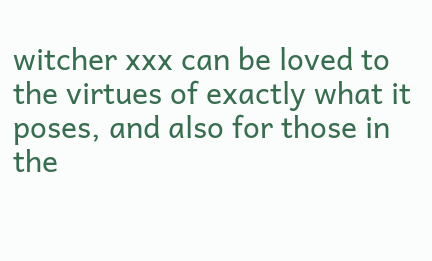witcher xxx can be loved to the virtues of exactly what it poses, and also for those in the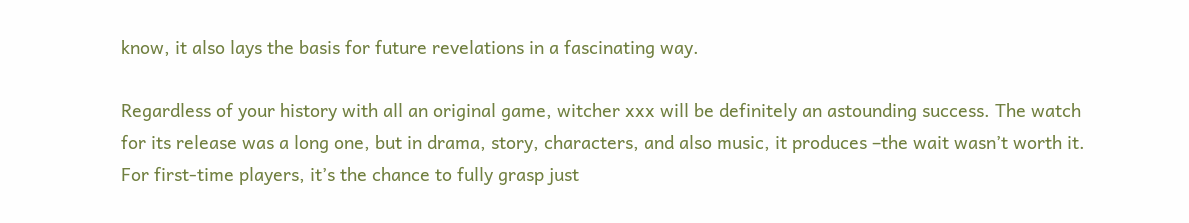know, it also lays the basis for future revelations in a fascinating way.

Regardless of your history with all an original game, witcher xxx will be definitely an astounding success. The watch for its release was a long one, but in drama, story, characters, and also music, it produces –the wait wasn’t worth it. For first-time players, it’s the chance to fully grasp just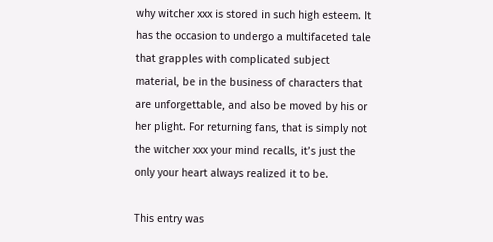why witcher xxx is stored in such high esteem. It has the occasion to undergo a multifaceted tale that grapples with complicated subject material, be in the business of characters that are unforgettable, and also be moved by his or her plight. For returning fans, that is simply not the witcher xxx your mind recalls, it’s just the only your heart always realized it to be.

This entry was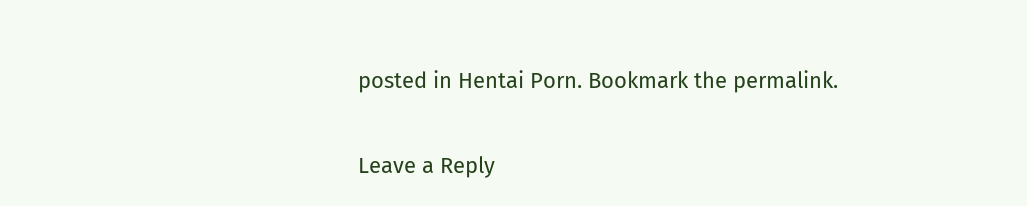posted in Hentai Porn. Bookmark the permalink.

Leave a Reply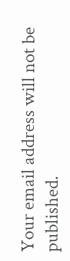Your email address will not be published.